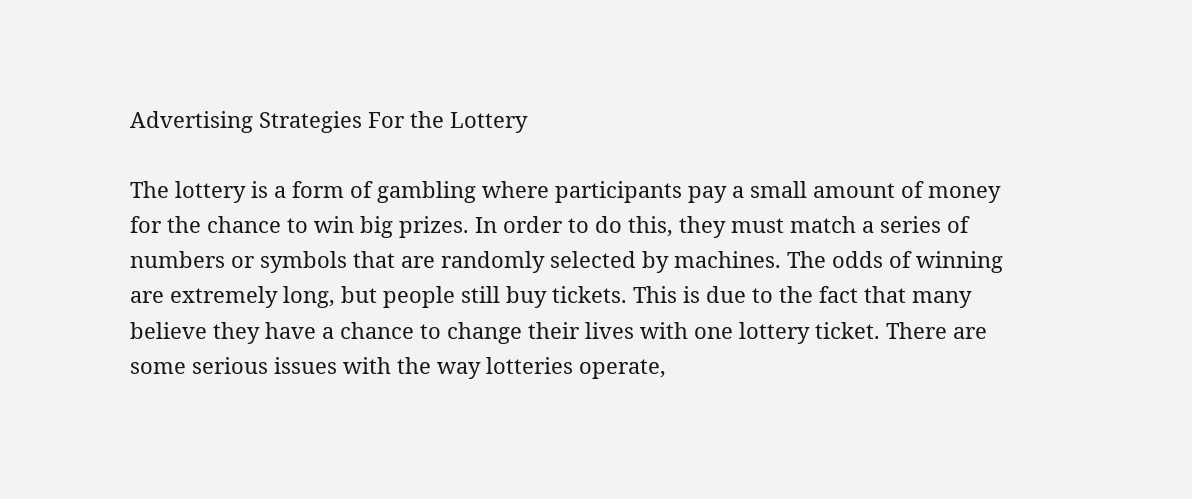Advertising Strategies For the Lottery

The lottery is a form of gambling where participants pay a small amount of money for the chance to win big prizes. In order to do this, they must match a series of numbers or symbols that are randomly selected by machines. The odds of winning are extremely long, but people still buy tickets. This is due to the fact that many believe they have a chance to change their lives with one lottery ticket. There are some serious issues with the way lotteries operate,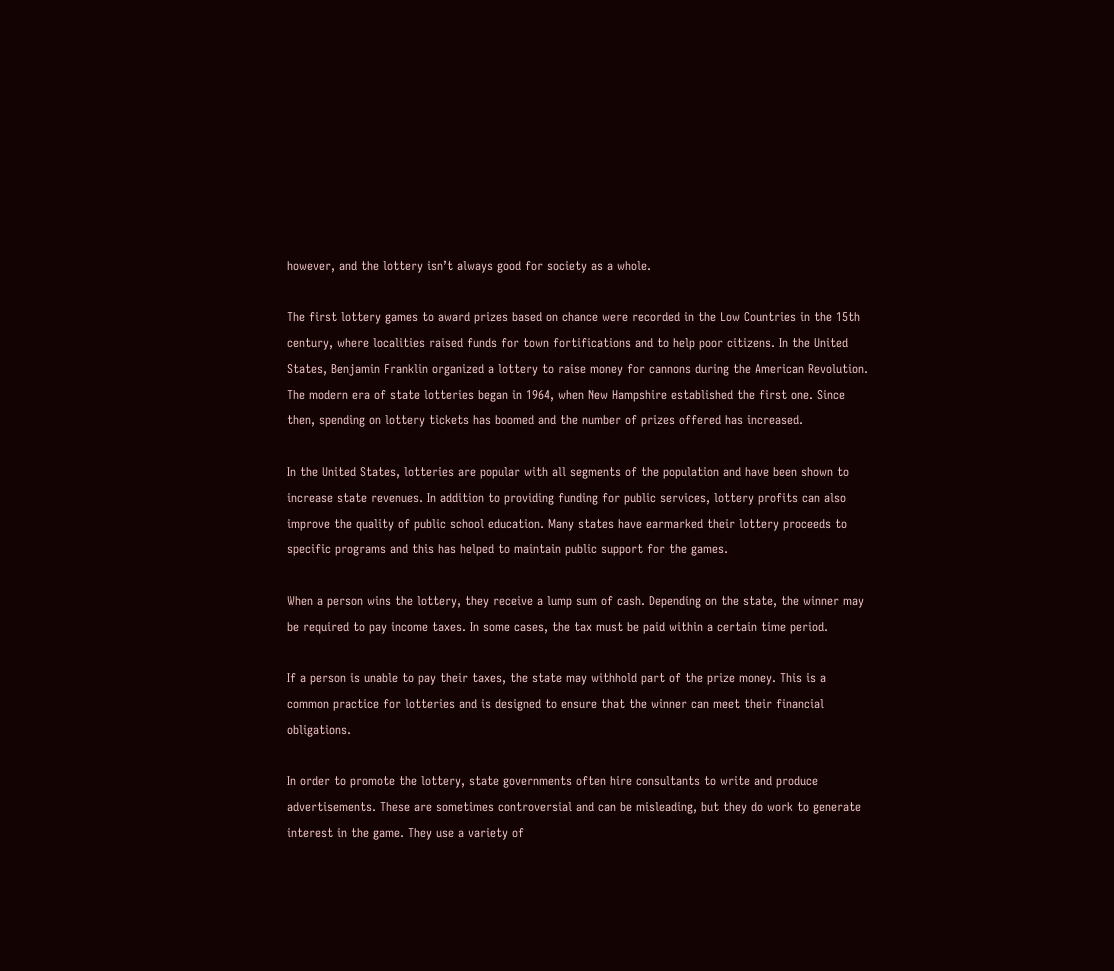however, and the lottery isn’t always good for society as a whole.

The first lottery games to award prizes based on chance were recorded in the Low Countries in the 15th century, where localities raised funds for town fortifications and to help poor citizens. In the United States, Benjamin Franklin organized a lottery to raise money for cannons during the American Revolution. The modern era of state lotteries began in 1964, when New Hampshire established the first one. Since then, spending on lottery tickets has boomed and the number of prizes offered has increased.

In the United States, lotteries are popular with all segments of the population and have been shown to increase state revenues. In addition to providing funding for public services, lottery profits can also improve the quality of public school education. Many states have earmarked their lottery proceeds to specific programs and this has helped to maintain public support for the games.

When a person wins the lottery, they receive a lump sum of cash. Depending on the state, the winner may be required to pay income taxes. In some cases, the tax must be paid within a certain time period.

If a person is unable to pay their taxes, the state may withhold part of the prize money. This is a common practice for lotteries and is designed to ensure that the winner can meet their financial obligations.

In order to promote the lottery, state governments often hire consultants to write and produce advertisements. These are sometimes controversial and can be misleading, but they do work to generate interest in the game. They use a variety of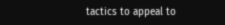tactics to appeal to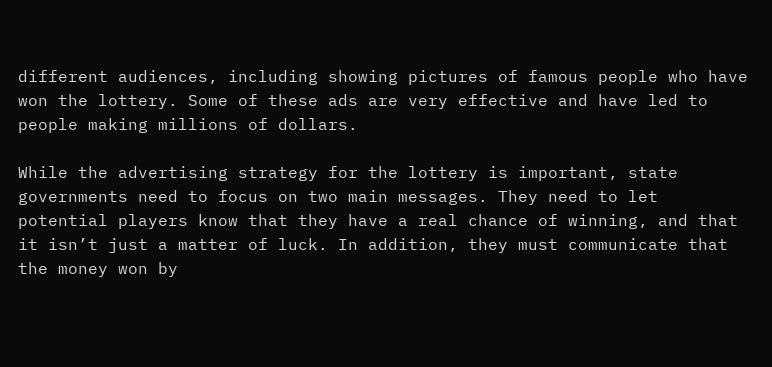different audiences, including showing pictures of famous people who have won the lottery. Some of these ads are very effective and have led to people making millions of dollars.

While the advertising strategy for the lottery is important, state governments need to focus on two main messages. They need to let potential players know that they have a real chance of winning, and that it isn’t just a matter of luck. In addition, they must communicate that the money won by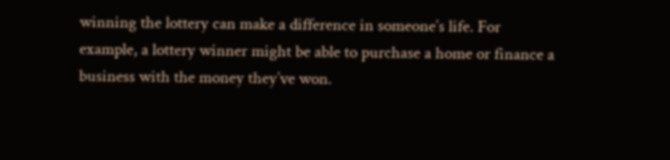winning the lottery can make a difference in someone’s life. For example, a lottery winner might be able to purchase a home or finance a business with the money they’ve won.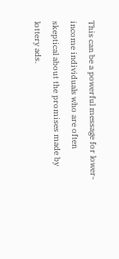This can be a powerful message for lower-income individuals who are often skeptical about the promises made by lottery ads.